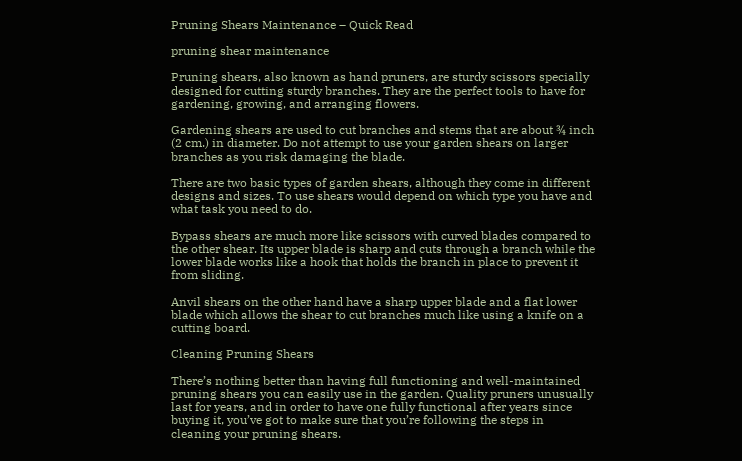Pruning Shears Maintenance – Quick Read

pruning shear maintenance

Pruning shears, also known as hand pruners, are sturdy scissors specially designed for cutting sturdy branches. They are the perfect tools to have for gardening, growing, and arranging flowers.

Gardening shears are used to cut branches and stems that are about ¾ inch (2 cm.) in diameter. Do not attempt to use your garden shears on larger branches as you risk damaging the blade.

There are two basic types of garden shears, although they come in different designs and sizes. To use shears would depend on which type you have and what task you need to do.

Bypass shears are much more like scissors with curved blades compared to the other shear. Its upper blade is sharp and cuts through a branch while the lower blade works like a hook that holds the branch in place to prevent it from sliding.

Anvil shears on the other hand have a sharp upper blade and a flat lower blade which allows the shear to cut branches much like using a knife on a cutting board.

Cleaning Pruning Shears

There’s nothing better than having full functioning and well-maintained pruning shears you can easily use in the garden. Quality pruners unusually last for years, and in order to have one fully functional after years since buying it, you’ve got to make sure that you’re following the steps in cleaning your pruning shears.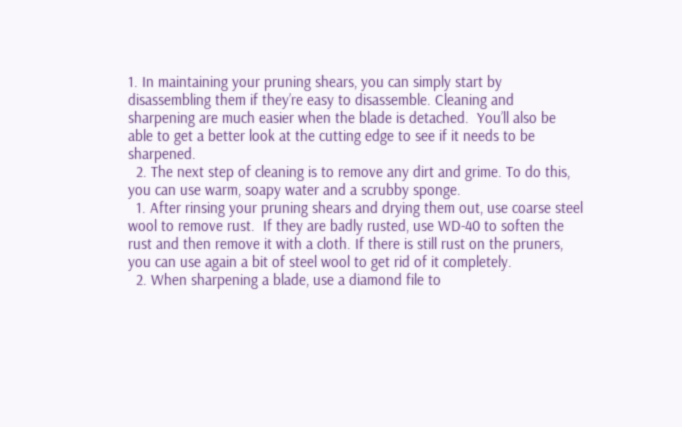1. In maintaining your pruning shears, you can simply start by disassembling them if they’re easy to disassemble. Cleaning and sharpening are much easier when the blade is detached.  You’ll also be able to get a better look at the cutting edge to see if it needs to be sharpened.
  2. The next step of cleaning is to remove any dirt and grime. To do this, you can use warm, soapy water and a scrubby sponge.
  1. After rinsing your pruning shears and drying them out, use coarse steel wool to remove rust.  If they are badly rusted, use WD-40 to soften the rust and then remove it with a cloth. If there is still rust on the pruners, you can use again a bit of steel wool to get rid of it completely.
  2. When sharpening a blade, use a diamond file to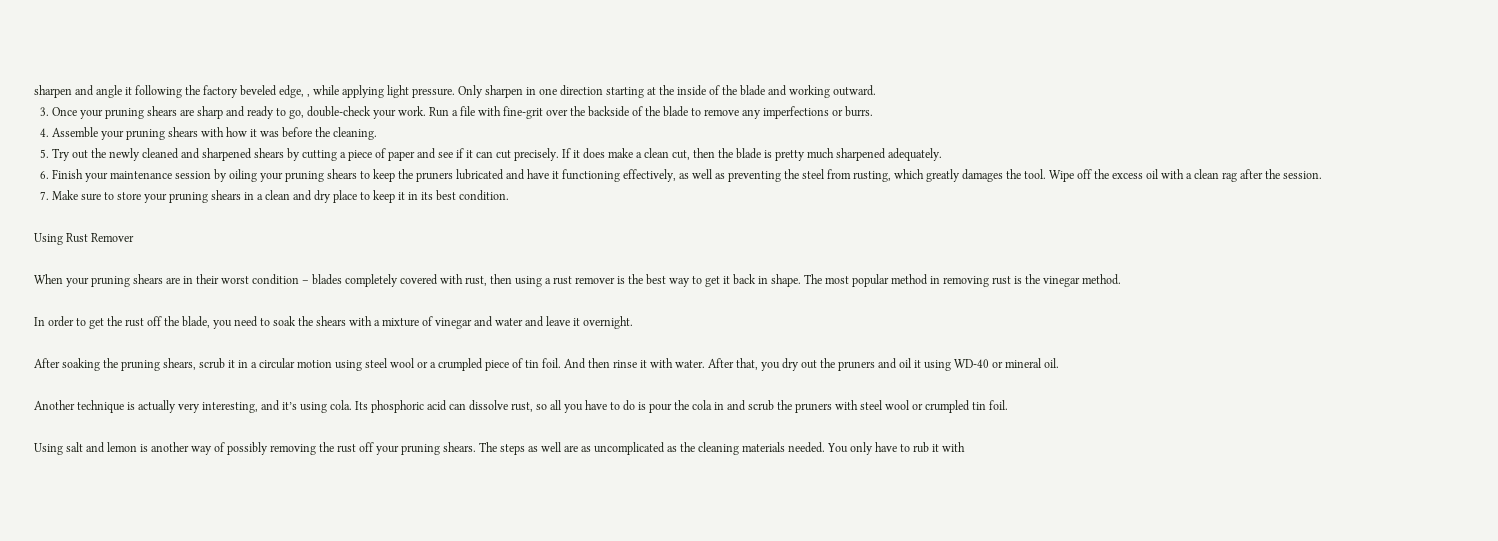sharpen and angle it following the factory beveled edge, , while applying light pressure. Only sharpen in one direction starting at the inside of the blade and working outward.
  3. Once your pruning shears are sharp and ready to go, double-check your work. Run a file with fine-grit over the backside of the blade to remove any imperfections or burrs.
  4. Assemble your pruning shears with how it was before the cleaning.
  5. Try out the newly cleaned and sharpened shears by cutting a piece of paper and see if it can cut precisely. If it does make a clean cut, then the blade is pretty much sharpened adequately.
  6. Finish your maintenance session by oiling your pruning shears to keep the pruners lubricated and have it functioning effectively, as well as preventing the steel from rusting, which greatly damages the tool. Wipe off the excess oil with a clean rag after the session.
  7. Make sure to store your pruning shears in a clean and dry place to keep it in its best condition.

Using Rust Remover

When your pruning shears are in their worst condition – blades completely covered with rust, then using a rust remover is the best way to get it back in shape. The most popular method in removing rust is the vinegar method.

In order to get the rust off the blade, you need to soak the shears with a mixture of vinegar and water and leave it overnight.

After soaking the pruning shears, scrub it in a circular motion using steel wool or a crumpled piece of tin foil. And then rinse it with water. After that, you dry out the pruners and oil it using WD-40 or mineral oil.

Another technique is actually very interesting, and it’s using cola. Its phosphoric acid can dissolve rust, so all you have to do is pour the cola in and scrub the pruners with steel wool or crumpled tin foil.

Using salt and lemon is another way of possibly removing the rust off your pruning shears. The steps as well are as uncomplicated as the cleaning materials needed. You only have to rub it with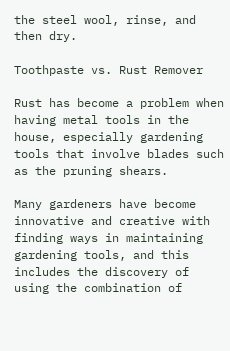the steel wool, rinse, and then dry.

Toothpaste vs. Rust Remover

Rust has become a problem when having metal tools in the house, especially gardening tools that involve blades such as the pruning shears.

Many gardeners have become innovative and creative with finding ways in maintaining gardening tools, and this includes the discovery of using the combination of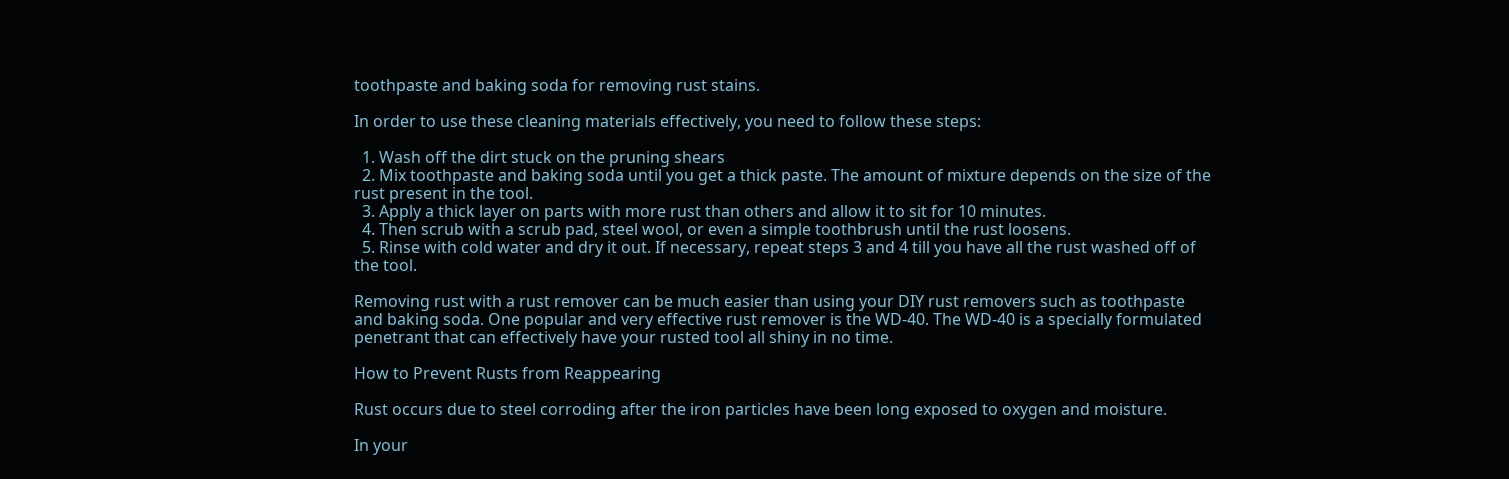toothpaste and baking soda for removing rust stains.

In order to use these cleaning materials effectively, you need to follow these steps:

  1. Wash off the dirt stuck on the pruning shears
  2. Mix toothpaste and baking soda until you get a thick paste. The amount of mixture depends on the size of the rust present in the tool.
  3. Apply a thick layer on parts with more rust than others and allow it to sit for 10 minutes.
  4. Then scrub with a scrub pad, steel wool, or even a simple toothbrush until the rust loosens.
  5. Rinse with cold water and dry it out. If necessary, repeat steps 3 and 4 till you have all the rust washed off of the tool.

Removing rust with a rust remover can be much easier than using your DIY rust removers such as toothpaste and baking soda. One popular and very effective rust remover is the WD-40. The WD-40 is a specially formulated penetrant that can effectively have your rusted tool all shiny in no time.

How to Prevent Rusts from Reappearing

Rust occurs due to steel corroding after the iron particles have been long exposed to oxygen and moisture.

In your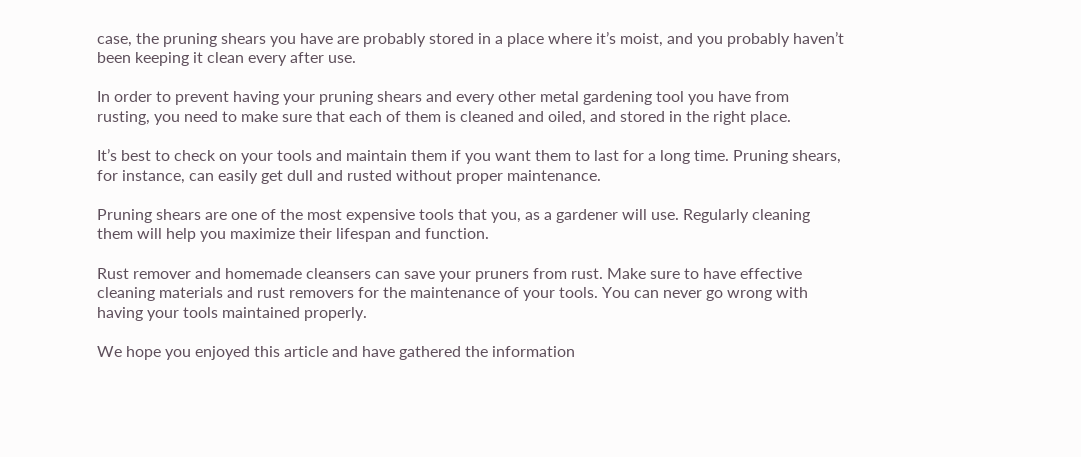case, the pruning shears you have are probably stored in a place where it’s moist, and you probably haven’t been keeping it clean every after use.

In order to prevent having your pruning shears and every other metal gardening tool you have from rusting, you need to make sure that each of them is cleaned and oiled, and stored in the right place.

It’s best to check on your tools and maintain them if you want them to last for a long time. Pruning shears, for instance, can easily get dull and rusted without proper maintenance.

Pruning shears are one of the most expensive tools that you, as a gardener will use. Regularly cleaning them will help you maximize their lifespan and function.

Rust remover and homemade cleansers can save your pruners from rust. Make sure to have effective cleaning materials and rust removers for the maintenance of your tools. You can never go wrong with having your tools maintained properly.

We hope you enjoyed this article and have gathered the information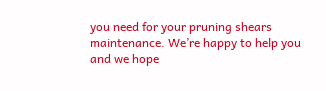you need for your pruning shears maintenance. We’re happy to help you and we hope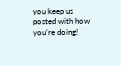you keep us posted with how you’re doing!